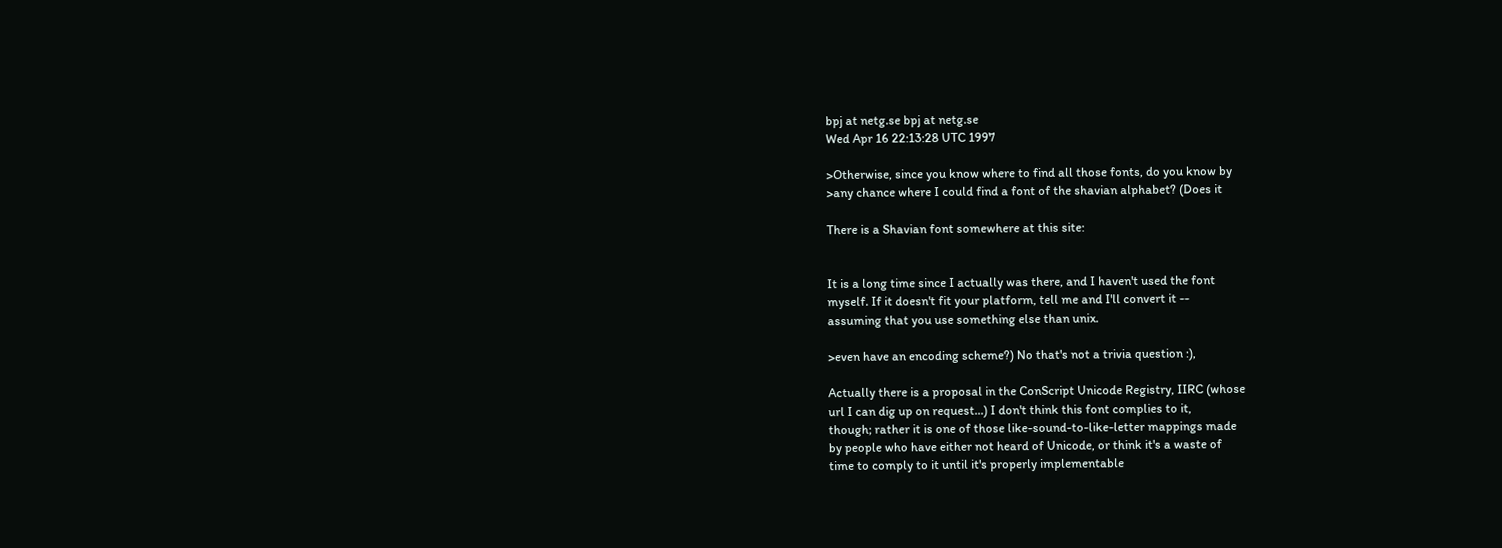bpj at netg.se bpj at netg.se
Wed Apr 16 22:13:28 UTC 1997

>Otherwise, since you know where to find all those fonts, do you know by
>any chance where I could find a font of the shavian alphabet? (Does it

There is a Shavian font somewhere at this site:


It is a long time since I actually was there, and I haven't used the font
myself. If it doesn't fit your platform, tell me and I'll convert it --
assuming that you use something else than unix.

>even have an encoding scheme?) No that's not a trivia question :),

Actually there is a proposal in the ConScript Unicode Registry, IIRC (whose
url I can dig up on request...) I don't think this font complies to it,
though; rather it is one of those like-sound-to-like-letter mappings made
by people who have either not heard of Unicode, or think it's a waste of
time to comply to it until it's properly implementable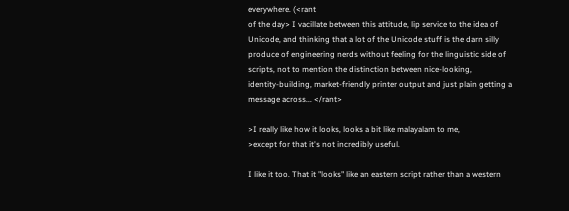everywhere. (<rant
of the day> I vacillate between this attitude, lip service to the idea of
Unicode, and thinking that a lot of the Unicode stuff is the darn silly
produce of engineering nerds without feeling for the linguistic side of
scripts, not to mention the distinction between nice-looking,
identity-building, market-friendly printer output and just plain getting a
message across... </rant>

>I really like how it looks, looks a bit like malayalam to me,
>except for that it's not incredibly useful.

I like it too. That it "looks" like an eastern script rather than a western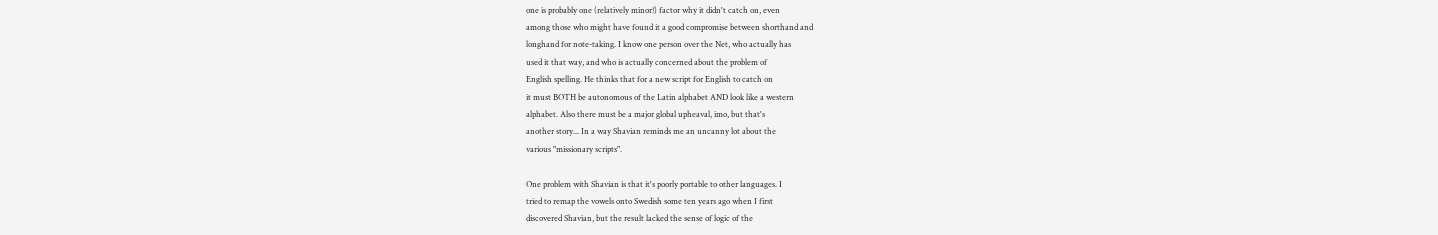one is probably one (relatively minor!) factor why it didn't catch on, even
among those who might have found it a good compromise between shorthand and
longhand for note-taking. I know one person over the Net, who actually has
used it that way, and who is actually concerned about the problem of
English spelling. He thinks that for a new script for English to catch on
it must BOTH be autonomous of the Latin alphabet AND look like a western
alphabet. Also there must be a major global upheaval, imo, but that's
another story... In a way Shavian reminds me an uncanny lot about the
various "missionary scripts".

One problem with Shavian is that it's poorly portable to other languages. I
tried to remap the vowels onto Swedish some ten years ago when I first
discovered Shavian, but the result lacked the sense of logic of the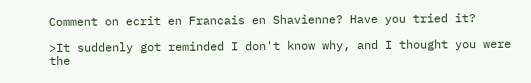Comment on ecrit en Francais en Shavienne? Have you tried it?

>It suddenly got reminded I don't know why, and I thought you were the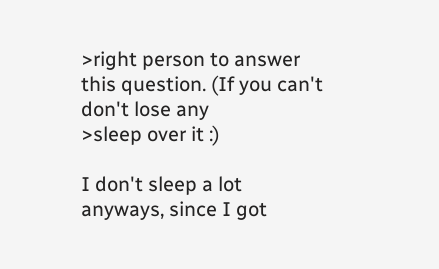>right person to answer this question. (If you can't don't lose any
>sleep over it :)

I don't sleep a lot anyways, since I got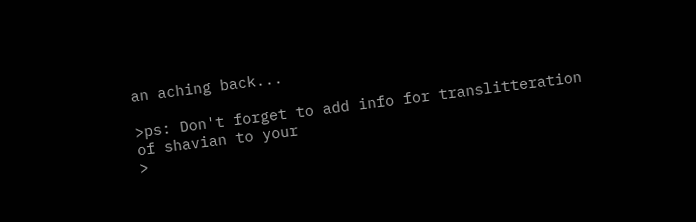an aching back...

>ps: Don't forget to add info for translitteration of shavian to your
>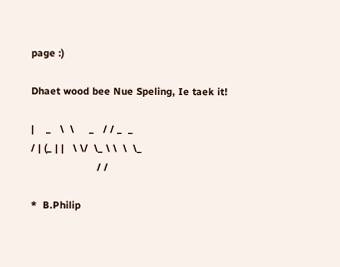page :)

Dhaet wood bee Nue Speling, Ie taek it!

|    _   \  \     _   / / _  _
/ | (_ | |   \ \/  \_ \ \  \  \_
                      / /

*  B.Philip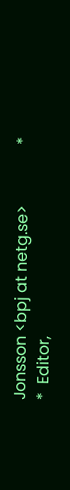Jonsson <bpj at netg.se>               *
*  Editor,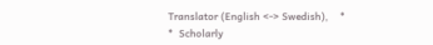Translator (English <-> Swedish),    *
*  Scholarly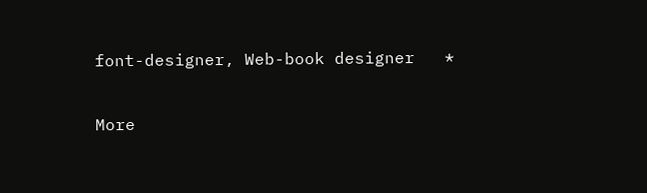font-designer, Web-book designer   *

More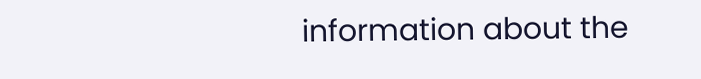information about the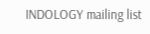INDOLOGY mailing list